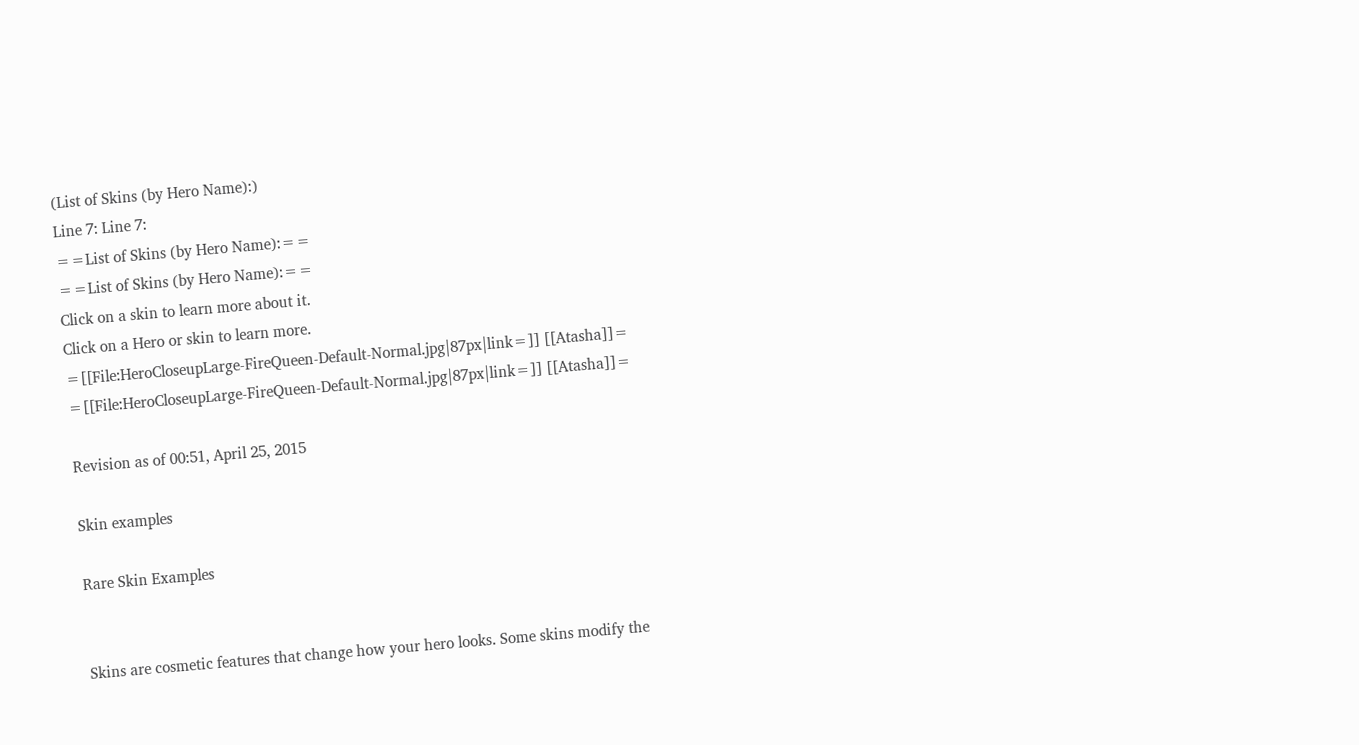(List of Skins (by Hero Name):)
Line 7: Line 7:
==List of Skins (by Hero Name):==
==List of Skins (by Hero Name):==
Click on a skin to learn more about it.
Click on a Hero or skin to learn more.
=[[File:HeroCloseupLarge-FireQueen-Default-Normal.jpg|87px|link=]] [[Atasha]]=
=[[File:HeroCloseupLarge-FireQueen-Default-Normal.jpg|87px|link=]] [[Atasha]]=

Revision as of 00:51, April 25, 2015

Skin examples

Rare Skin Examples


Skins are cosmetic features that change how your hero looks. Some skins modify the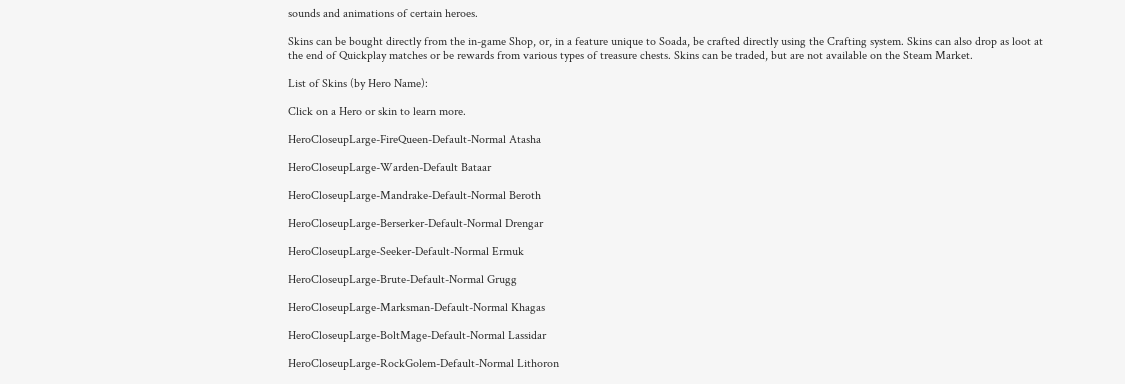sounds and animations of certain heroes.

Skins can be bought directly from the in-game Shop, or, in a feature unique to Soada, be crafted directly using the Crafting system. Skins can also drop as loot at the end of Quickplay matches or be rewards from various types of treasure chests. Skins can be traded, but are not available on the Steam Market.

List of Skins (by Hero Name):

Click on a Hero or skin to learn more.

HeroCloseupLarge-FireQueen-Default-Normal Atasha

HeroCloseupLarge-Warden-Default Bataar

HeroCloseupLarge-Mandrake-Default-Normal Beroth

HeroCloseupLarge-Berserker-Default-Normal Drengar

HeroCloseupLarge-Seeker-Default-Normal Ermuk

HeroCloseupLarge-Brute-Default-Normal Grugg

HeroCloseupLarge-Marksman-Default-Normal Khagas

HeroCloseupLarge-BoltMage-Default-Normal Lassidar

HeroCloseupLarge-RockGolem-Default-Normal Lithoron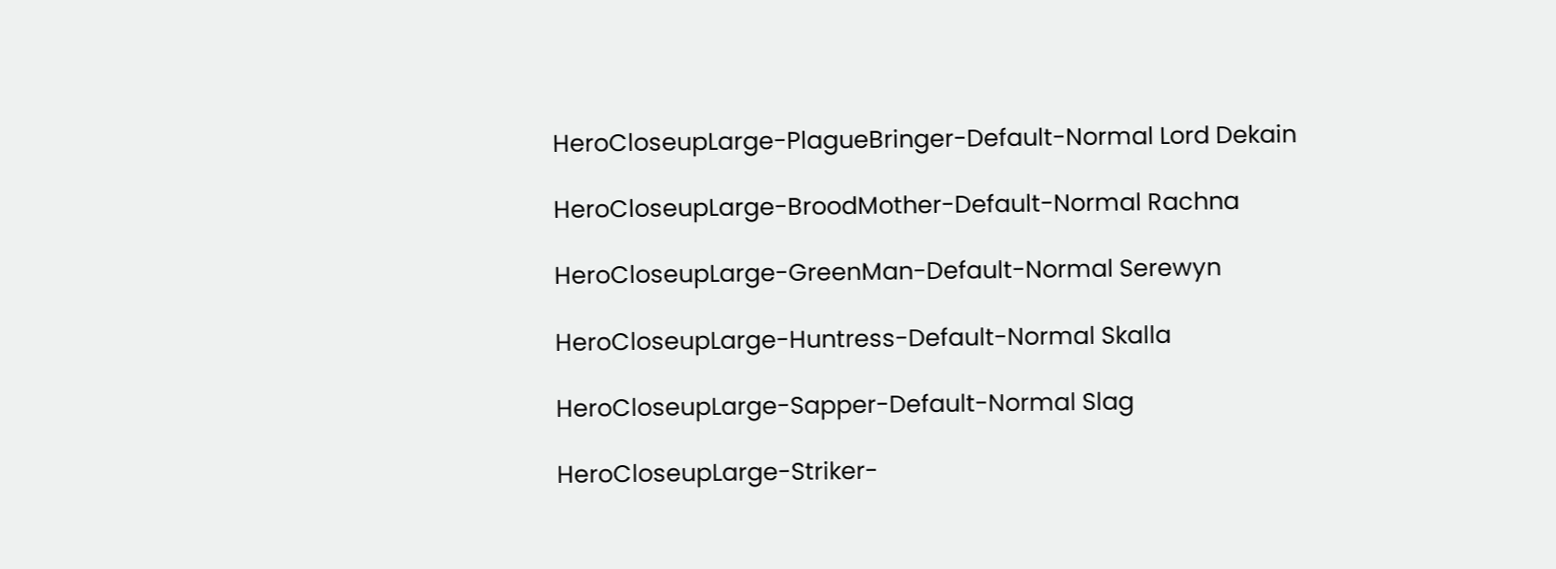HeroCloseupLarge-PlagueBringer-Default-Normal Lord Dekain

HeroCloseupLarge-BroodMother-Default-Normal Rachna

HeroCloseupLarge-GreenMan-Default-Normal Serewyn

HeroCloseupLarge-Huntress-Default-Normal Skalla

HeroCloseupLarge-Sapper-Default-Normal Slag

HeroCloseupLarge-Striker-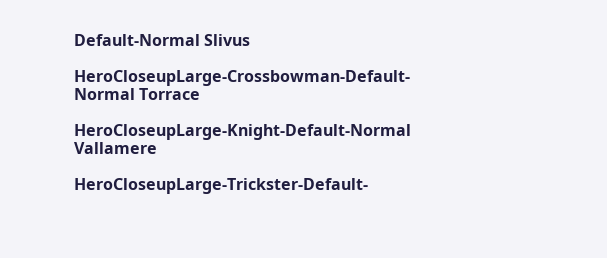Default-Normal Slivus

HeroCloseupLarge-Crossbowman-Default-Normal Torrace

HeroCloseupLarge-Knight-Default-Normal Vallamere

HeroCloseupLarge-Trickster-Default-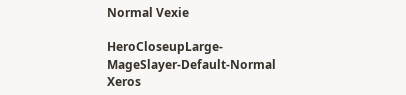Normal Vexie

HeroCloseupLarge-MageSlayer-Default-Normal Xeros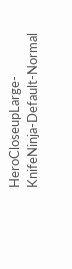HeroCloseupLarge-KnifeNinja-Default-Normal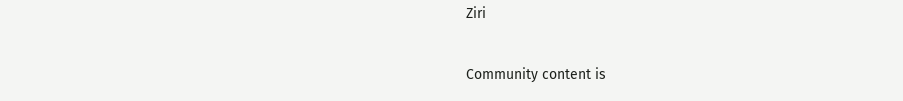Ziri

Community content is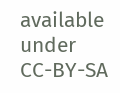available under CC-BY-SA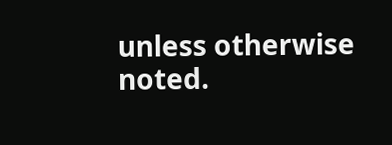unless otherwise noted.